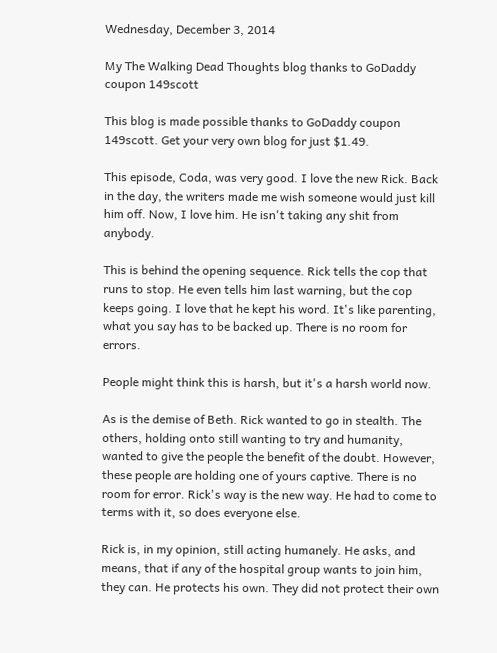Wednesday, December 3, 2014

My The Walking Dead Thoughts blog thanks to GoDaddy coupon 149scott

This blog is made possible thanks to GoDaddy coupon 149scott. Get your very own blog for just $1.49.

This episode, Coda, was very good. I love the new Rick. Back in the day, the writers made me wish someone would just kill him off. Now, I love him. He isn't taking any shit from anybody.

This is behind the opening sequence. Rick tells the cop that runs to stop. He even tells him last warning, but the cop keeps going. I love that he kept his word. It's like parenting, what you say has to be backed up. There is no room for errors.

People might think this is harsh, but it's a harsh world now.

As is the demise of Beth. Rick wanted to go in stealth. The others, holding onto still wanting to try and humanity, wanted to give the people the benefit of the doubt. However, these people are holding one of yours captive. There is no room for error. Rick's way is the new way. He had to come to terms with it, so does everyone else.

Rick is, in my opinion, still acting humanely. He asks, and means, that if any of the hospital group wants to join him, they can. He protects his own. They did not protect their own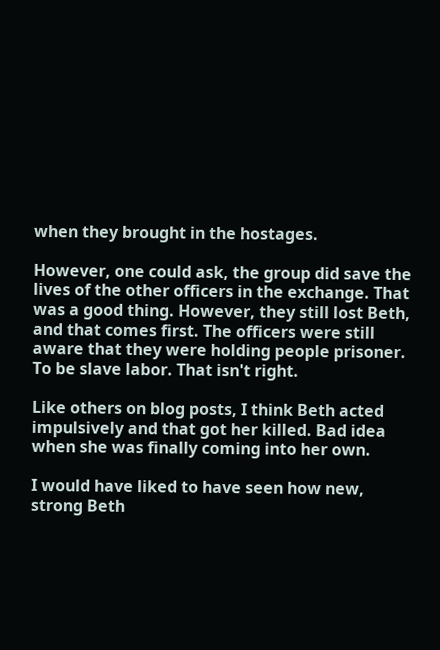when they brought in the hostages.

However, one could ask, the group did save the lives of the other officers in the exchange. That was a good thing. However, they still lost Beth, and that comes first. The officers were still aware that they were holding people prisoner. To be slave labor. That isn't right.

Like others on blog posts, I think Beth acted impulsively and that got her killed. Bad idea when she was finally coming into her own.

I would have liked to have seen how new, strong Beth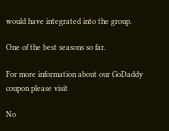would have integrated into the group.

One of the best seasons so far.

For more information about our GoDaddy coupon please visit

No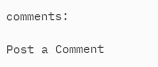comments:

Post a Comment